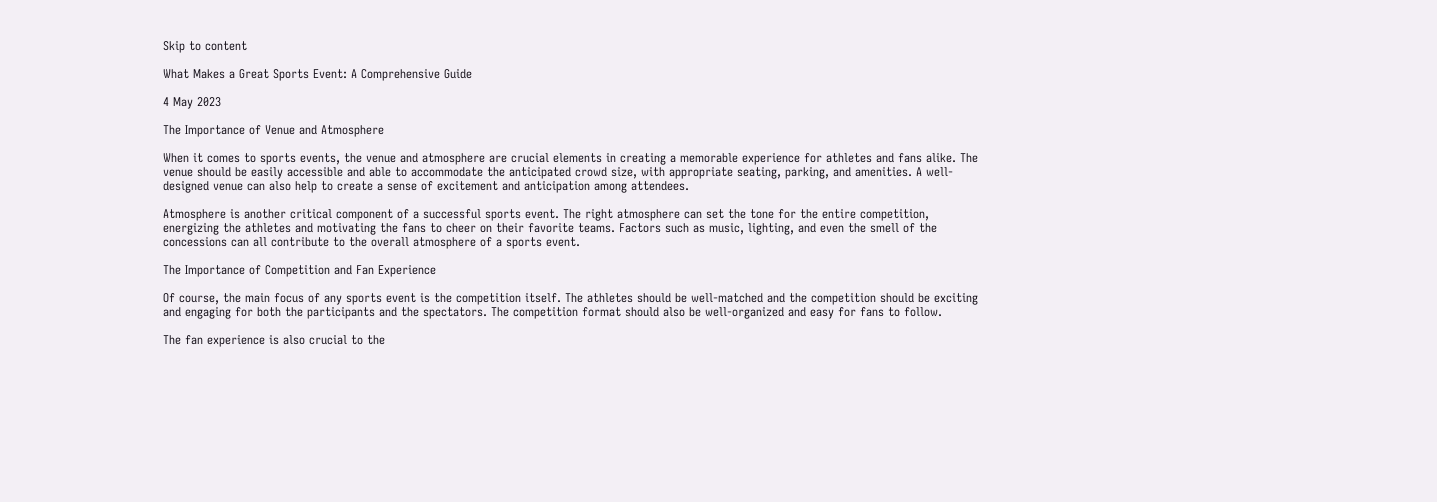Skip to content

What Makes a Great Sports Event: A Comprehensive Guide

4 May 2023

The Importance of Venue and Atmosphere

When it comes to sports events, the venue and atmosphere are crucial elements in creating a memorable experience for athletes and fans alike. The venue should be easily accessible and able to accommodate the anticipated crowd size, with appropriate seating, parking, and amenities. A well-designed venue can also help to create a sense of excitement and anticipation among attendees.

Atmosphere is another critical component of a successful sports event. The right atmosphere can set the tone for the entire competition, energizing the athletes and motivating the fans to cheer on their favorite teams. Factors such as music, lighting, and even the smell of the concessions can all contribute to the overall atmosphere of a sports event.

The Importance of Competition and Fan Experience

Of course, the main focus of any sports event is the competition itself. The athletes should be well-matched and the competition should be exciting and engaging for both the participants and the spectators. The competition format should also be well-organized and easy for fans to follow.

The fan experience is also crucial to the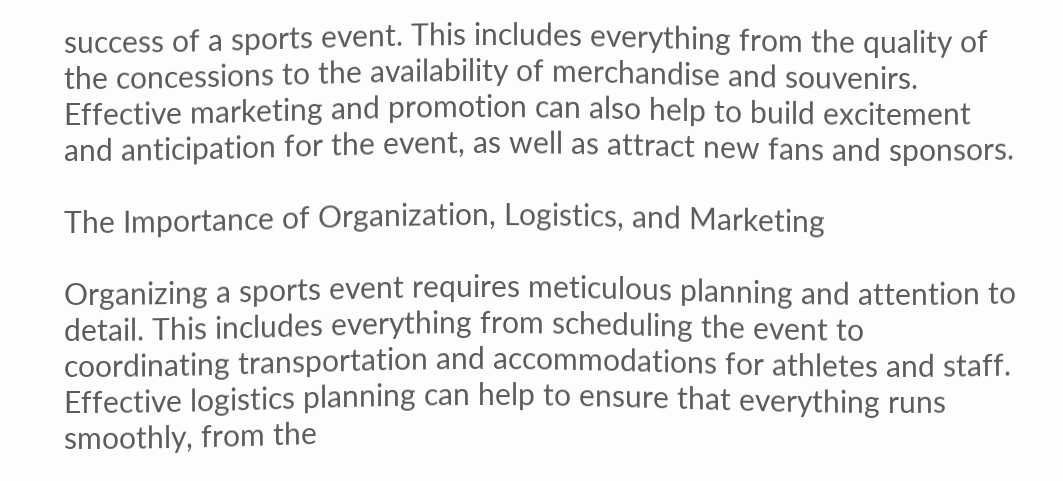success of a sports event. This includes everything from the quality of the concessions to the availability of merchandise and souvenirs. Effective marketing and promotion can also help to build excitement and anticipation for the event, as well as attract new fans and sponsors.

The Importance of Organization, Logistics, and Marketing

Organizing a sports event requires meticulous planning and attention to detail. This includes everything from scheduling the event to coordinating transportation and accommodations for athletes and staff. Effective logistics planning can help to ensure that everything runs smoothly, from the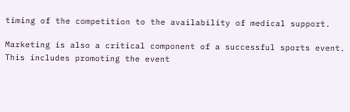timing of the competition to the availability of medical support.

Marketing is also a critical component of a successful sports event. This includes promoting the event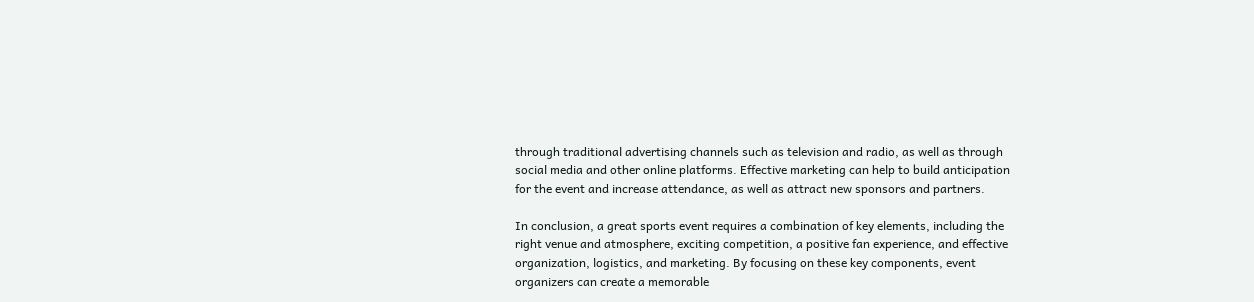through traditional advertising channels such as television and radio, as well as through social media and other online platforms. Effective marketing can help to build anticipation for the event and increase attendance, as well as attract new sponsors and partners.

In conclusion, a great sports event requires a combination of key elements, including the right venue and atmosphere, exciting competition, a positive fan experience, and effective organization, logistics, and marketing. By focusing on these key components, event organizers can create a memorable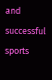and successful sports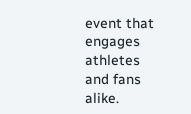event that engages athletes and fans alike.